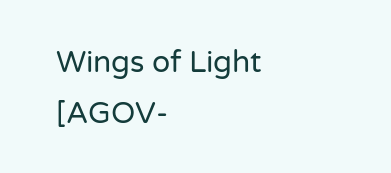Wings of Light
[AGOV-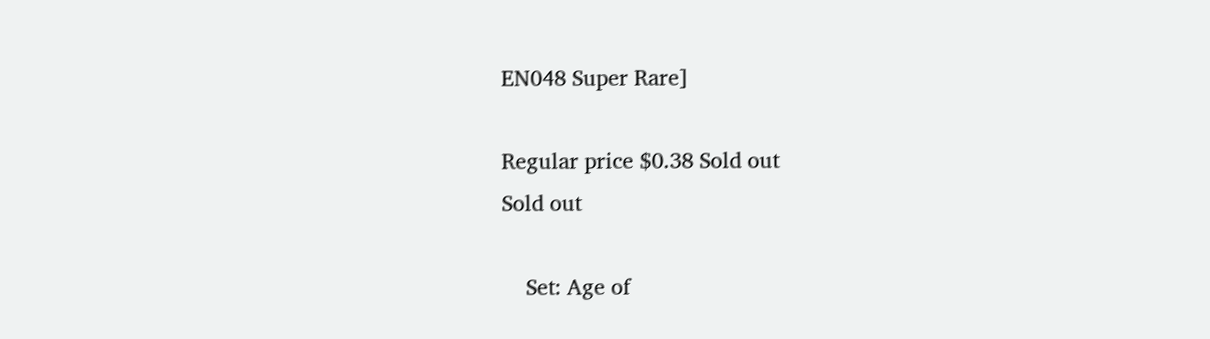EN048 Super Rare]

Regular price $0.38 Sold out
Sold out

    Set: Age of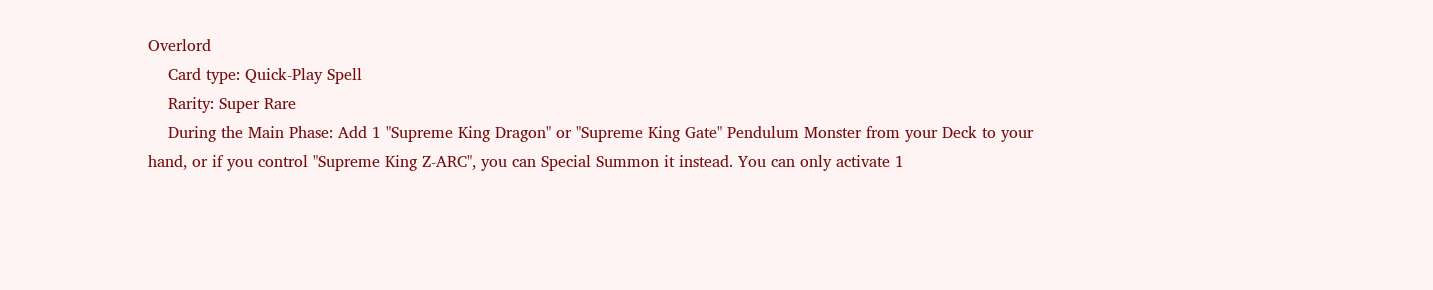Overlord
    Card type: Quick-Play Spell
    Rarity: Super Rare
    During the Main Phase: Add 1 "Supreme King Dragon" or "Supreme King Gate" Pendulum Monster from your Deck to your hand, or if you control "Supreme King Z-ARC", you can Special Summon it instead. You can only activate 1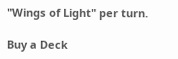"Wings of Light" per turn.

Buy a Deck